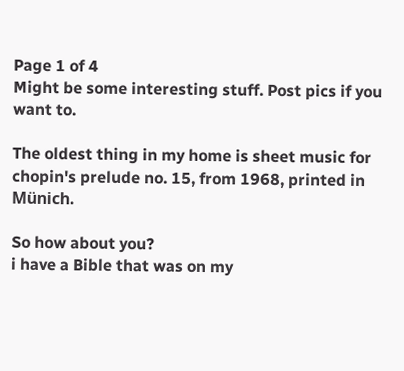Page 1 of 4
Might be some interesting stuff. Post pics if you want to.

The oldest thing in my home is sheet music for chopin's prelude no. 15, from 1968, printed in Münich.

So how about you?
i have a Bible that was on my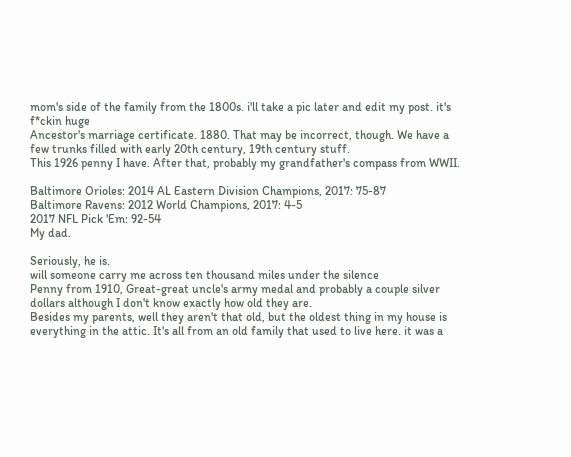mom's side of the family from the 1800s. i'll take a pic later and edit my post. it's f*ckin huge
Ancestor's marriage certificate. 1880. That may be incorrect, though. We have a few trunks filled with early 20th century, 19th century stuff.
This 1926 penny I have. After that, probably my grandfather's compass from WWII.

Baltimore Orioles: 2014 AL Eastern Division Champions, 2017: 75-87
Baltimore Ravens: 2012 World Champions, 2017: 4-5
2017 NFL Pick 'Em: 92-54
My dad.

Seriously, he is.
will someone carry me across ten thousand miles under the silence
Penny from 1910, Great-great uncle's army medal and probably a couple silver dollars although I don't know exactly how old they are.
Besides my parents, well they aren't that old, but the oldest thing in my house is everything in the attic. It's all from an old family that used to live here. it was a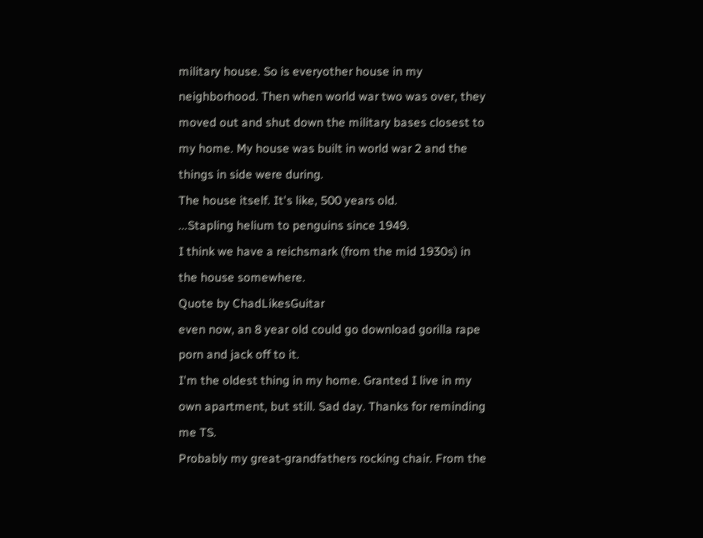military house. So is everyother house in my neighborhood. Then when world war two was over, they moved out and shut down the military bases closest to my home. My house was built in world war 2 and the things in side were during.
The house itself. It's like, 500 years old.
...Stapling helium to penguins since 1949.
I think we have a reichsmark (from the mid 1930s) in the house somewhere.
Quote by ChadLikesGuitar
even now, an 8 year old could go download gorilla rape porn and jack off to it.
I'm the oldest thing in my home. Granted I live in my own apartment, but still. Sad day. Thanks for reminding me TS.
Probably my great-grandfathers rocking chair. From the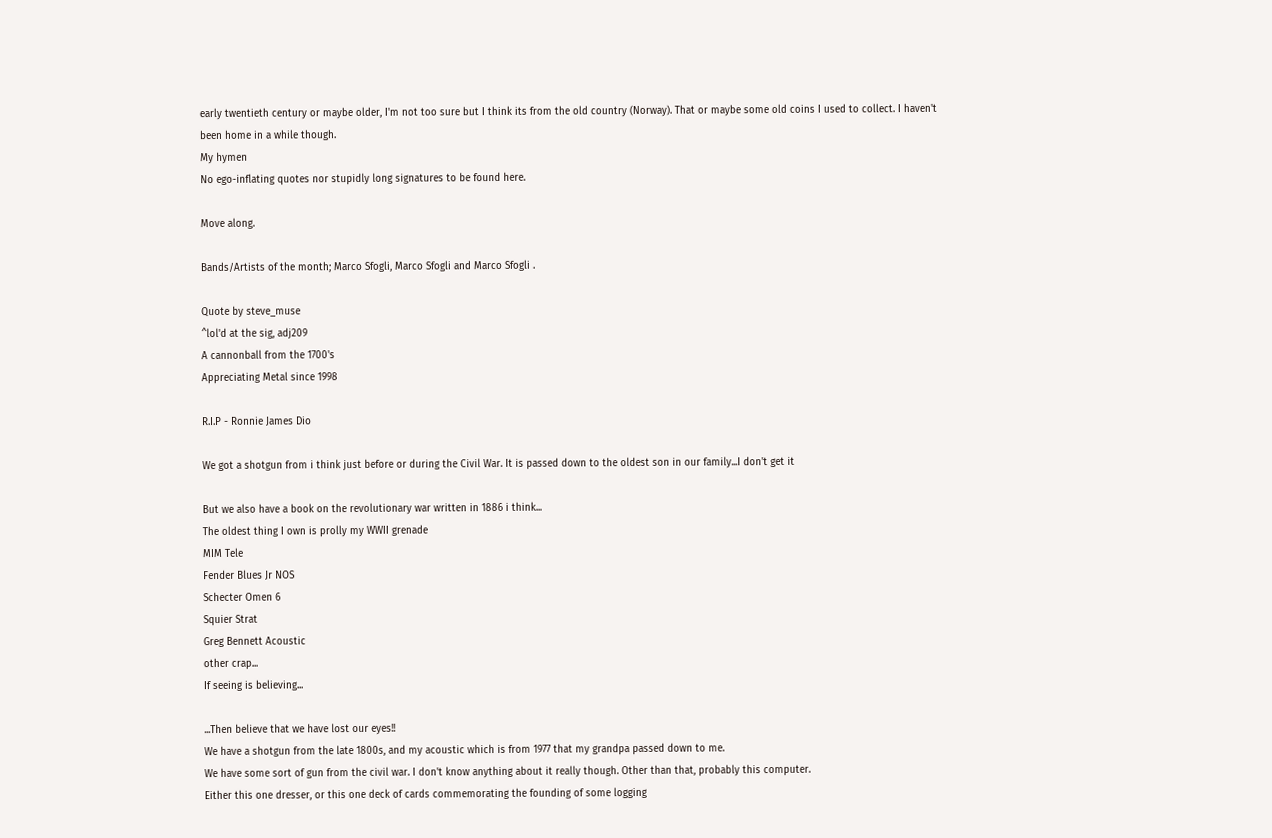early twentieth century or maybe older, I'm not too sure but I think its from the old country (Norway). That or maybe some old coins I used to collect. I haven't been home in a while though.
My hymen
No ego-inflating quotes nor stupidly long signatures to be found here.

Move along.

Bands/Artists of the month; Marco Sfogli, Marco Sfogli and Marco Sfogli .

Quote by steve_muse
^lol'd at the sig, adj209
A cannonball from the 1700's
Appreciating Metal since 1998

R.I.P - Ronnie James Dio

We got a shotgun from i think just before or during the Civil War. It is passed down to the oldest son in our family...I don't get it

But we also have a book on the revolutionary war written in 1886 i think...
The oldest thing I own is prolly my WWII grenade
MIM Tele
Fender Blues Jr NOS
Schecter Omen 6
Squier Strat
Greg Bennett Acoustic
other crap...
If seeing is believing...

...Then believe that we have lost our eyes!!
We have a shotgun from the late 1800s, and my acoustic which is from 1977 that my grandpa passed down to me.
We have some sort of gun from the civil war. I don't know anything about it really though. Other than that, probably this computer.
Either this one dresser, or this one deck of cards commemorating the founding of some logging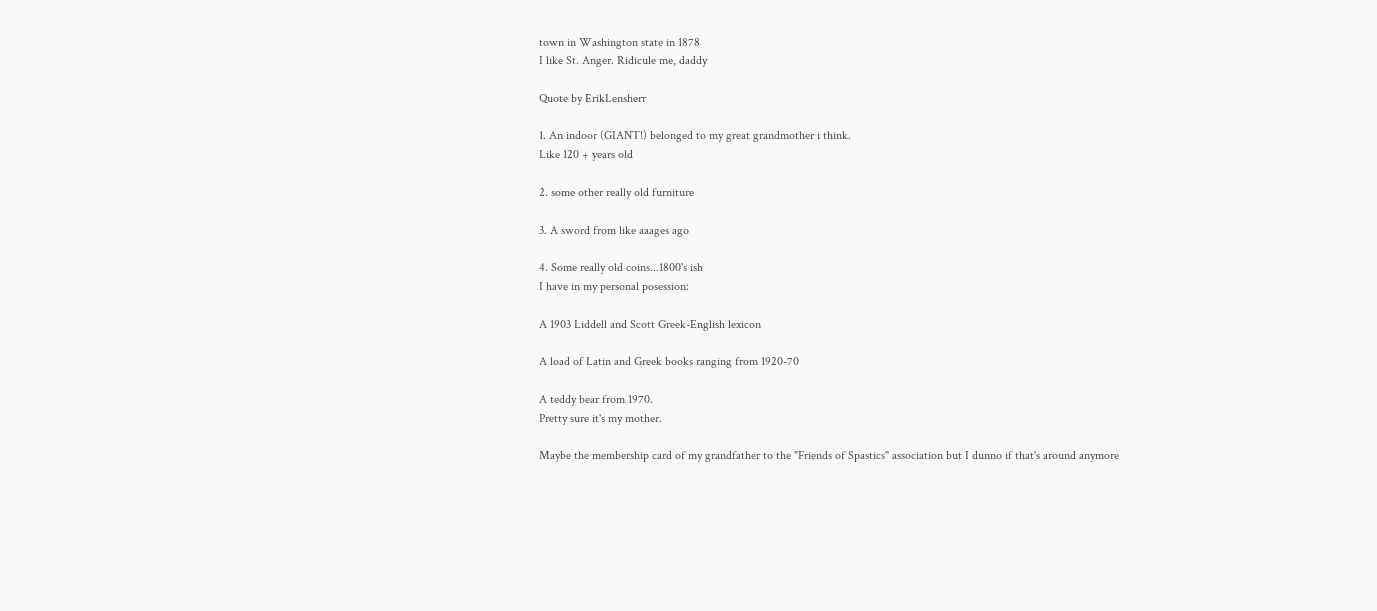town in Washington state in 1878
I like St. Anger. Ridicule me, daddy

Quote by ErikLensherr

1. An indoor (GIANT!) belonged to my great grandmother i think.
Like 120 + years old

2. some other really old furniture

3. A sword from like aaages ago

4. Some really old coins...1800's ish
I have in my personal posession:

A 1903 Liddell and Scott Greek-English lexicon

A load of Latin and Greek books ranging from 1920-70

A teddy bear from 1970.
Pretty sure it's my mother.

Maybe the membership card of my grandfather to the "Friends of Spastics" association but I dunno if that's around anymore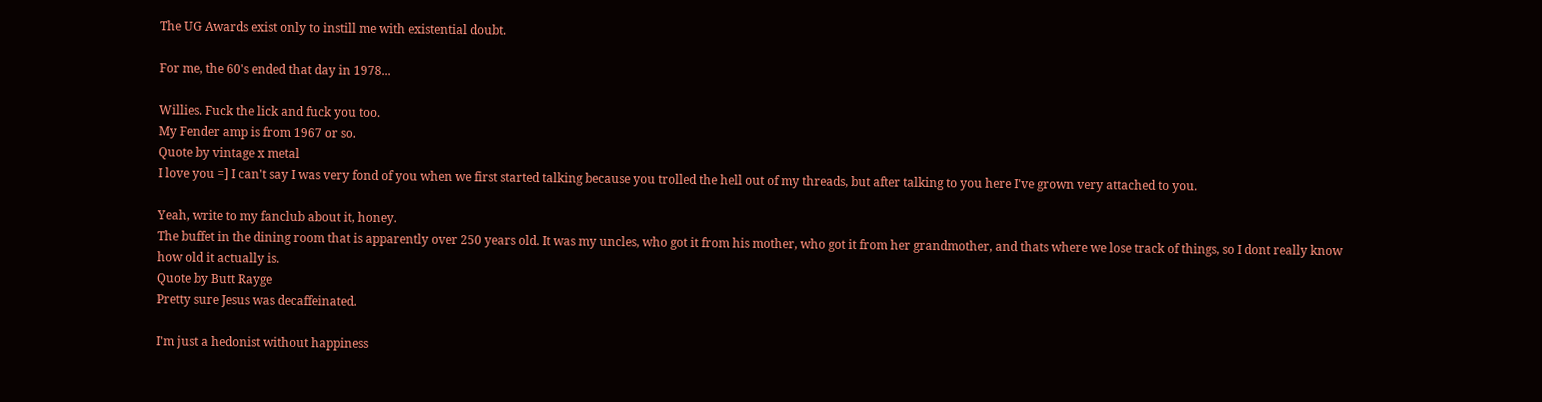The UG Awards exist only to instill me with existential doubt.

For me, the 60's ended that day in 1978...

Willies. Fuck the lick and fuck you too.
My Fender amp is from 1967 or so.
Quote by vintage x metal
I love you =] I can't say I was very fond of you when we first started talking because you trolled the hell out of my threads, but after talking to you here I've grown very attached to you.

Yeah, write to my fanclub about it, honey.
The buffet in the dining room that is apparently over 250 years old. It was my uncles, who got it from his mother, who got it from her grandmother, and thats where we lose track of things, so I dont really know how old it actually is.
Quote by Butt Rayge
Pretty sure Jesus was decaffeinated.

I'm just a hedonist without happiness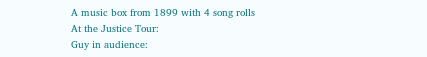A music box from 1899 with 4 song rolls
At the Justice Tour:
Guy in audience: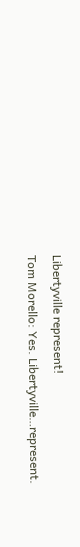Libertyville represent!
Tom Morello: Yes. Libertyville…represent.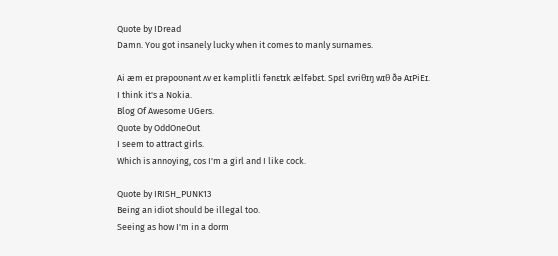Quote by IDread
Damn. You got insanely lucky when it comes to manly surnames.

Ai æm eɪ prəpoʊnənt ʌv eɪ kəmplitli fənɛtɪk ælfəbɛt. Spɛl ɛvriθɪŋ wɪθ ðə AɪPiEɪ.
I think it's a Nokia.
Blog Of Awesome UGers.
Quote by OddOneOut
I seem to attract girls.
Which is annoying, cos I'm a girl and I like cock.

Quote by IRISH_PUNK13
Being an idiot should be illegal too.
Seeing as how I'm in a dorm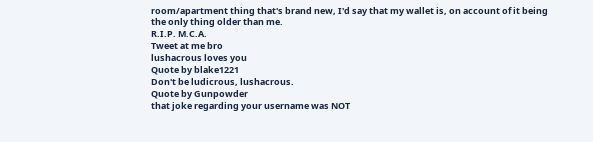room/apartment thing that's brand new, I'd say that my wallet is, on account of it being the only thing older than me.
R.I.P. M.C.A.
Tweet at me bro
lushacrous loves you
Quote by blake1221
Don't be ludicrous, lushacrous.
Quote by Gunpowder
that joke regarding your username was NOT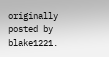originally posted by blake1221.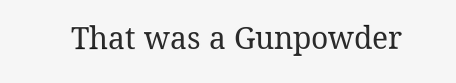That was a Gunpowder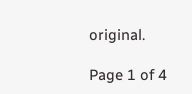original.

Page 1 of 4